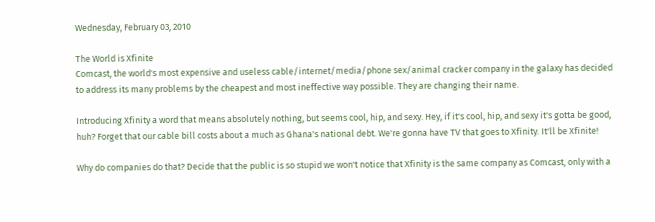Wednesday, February 03, 2010

The World is Xfinite
Comcast, the world's most expensive and useless cable/internet/media/phone sex/animal cracker company in the galaxy has decided to address its many problems by the cheapest and most ineffective way possible. They are changing their name.

Introducing Xfinity a word that means absolutely nothing, but seems cool, hip, and sexy. Hey, if it's cool, hip, and sexy it's gotta be good, huh? Forget that our cable bill costs about a much as Ghana's national debt. We're gonna have TV that goes to Xfinity. It'll be Xfinite!

Why do companies do that? Decide that the public is so stupid we won't notice that Xfinity is the same company as Comcast, only with a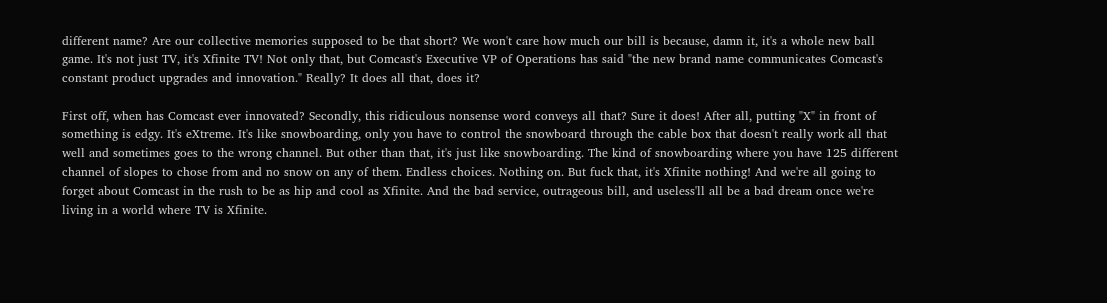different name? Are our collective memories supposed to be that short? We won't care how much our bill is because, damn it, it's a whole new ball game. It's not just TV, it's Xfinite TV! Not only that, but Comcast's Executive VP of Operations has said "the new brand name communicates Comcast's constant product upgrades and innovation." Really? It does all that, does it?

First off, when has Comcast ever innovated? Secondly, this ridiculous nonsense word conveys all that? Sure it does! After all, putting "X" in front of something is edgy. It's eXtreme. It's like snowboarding, only you have to control the snowboard through the cable box that doesn't really work all that well and sometimes goes to the wrong channel. But other than that, it's just like snowboarding. The kind of snowboarding where you have 125 different channel of slopes to chose from and no snow on any of them. Endless choices. Nothing on. But fuck that, it's Xfinite nothing! And we're all going to forget about Comcast in the rush to be as hip and cool as Xfinite. And the bad service, outrageous bill, and useless'll all be a bad dream once we're living in a world where TV is Xfinite.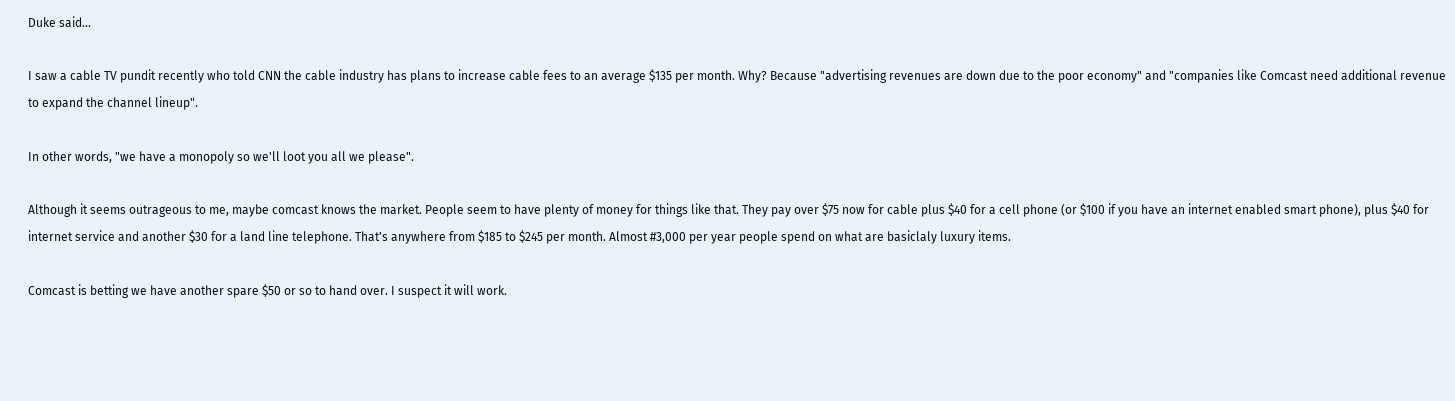Duke said...

I saw a cable TV pundit recently who told CNN the cable industry has plans to increase cable fees to an average $135 per month. Why? Because "advertising revenues are down due to the poor economy" and "companies like Comcast need additional revenue to expand the channel lineup".

In other words, "we have a monopoly so we'll loot you all we please".

Although it seems outrageous to me, maybe comcast knows the market. People seem to have plenty of money for things like that. They pay over $75 now for cable plus $40 for a cell phone (or $100 if you have an internet enabled smart phone), plus $40 for internet service and another $30 for a land line telephone. That's anywhere from $185 to $245 per month. Almost #3,000 per year people spend on what are basiclaly luxury items.

Comcast is betting we have another spare $50 or so to hand over. I suspect it will work.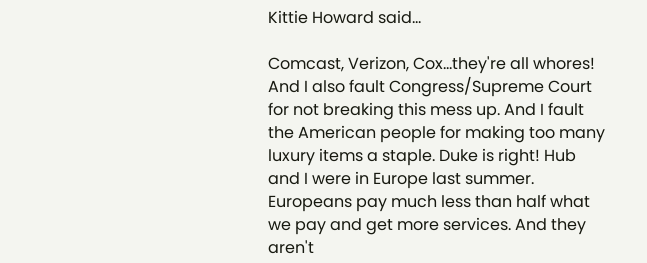Kittie Howard said...

Comcast, Verizon, Cox...they're all whores! And I also fault Congress/Supreme Court for not breaking this mess up. And I fault the American people for making too many luxury items a staple. Duke is right! Hub and I were in Europe last summer. Europeans pay much less than half what we pay and get more services. And they aren't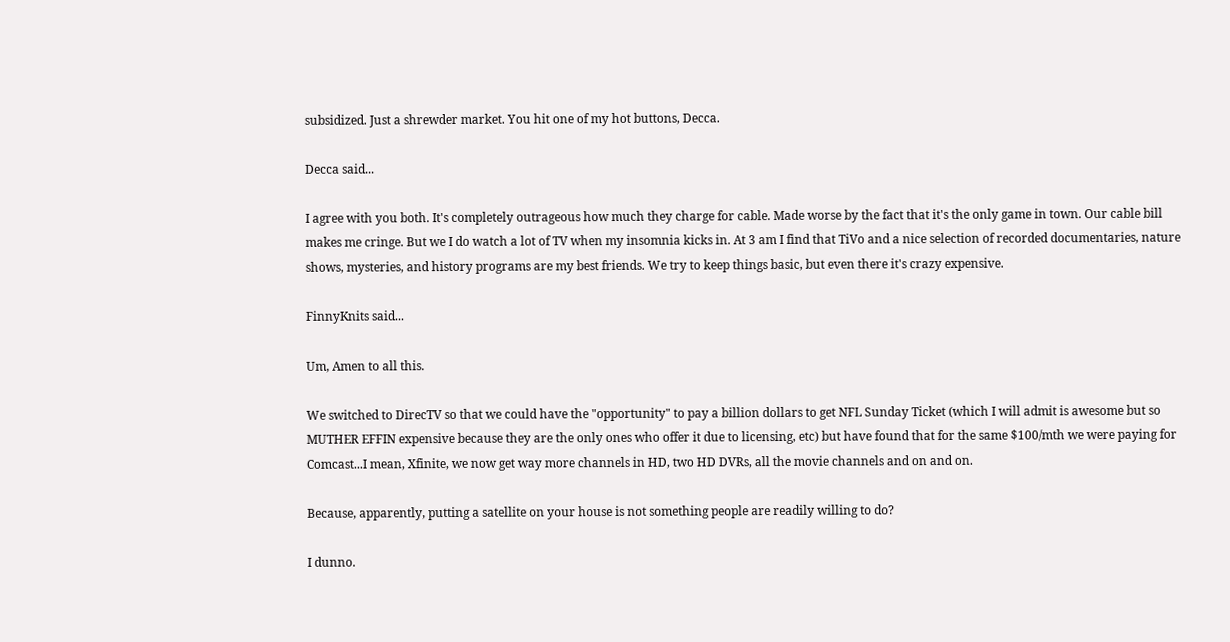subsidized. Just a shrewder market. You hit one of my hot buttons, Decca.

Decca said...

I agree with you both. It's completely outrageous how much they charge for cable. Made worse by the fact that it's the only game in town. Our cable bill makes me cringe. But we I do watch a lot of TV when my insomnia kicks in. At 3 am I find that TiVo and a nice selection of recorded documentaries, nature shows, mysteries, and history programs are my best friends. We try to keep things basic, but even there it's crazy expensive.

FinnyKnits said...

Um, Amen to all this.

We switched to DirecTV so that we could have the "opportunity" to pay a billion dollars to get NFL Sunday Ticket (which I will admit is awesome but so MUTHER EFFIN expensive because they are the only ones who offer it due to licensing, etc) but have found that for the same $100/mth we were paying for Comcast...I mean, Xfinite, we now get way more channels in HD, two HD DVRs, all the movie channels and on and on.

Because, apparently, putting a satellite on your house is not something people are readily willing to do?

I dunno.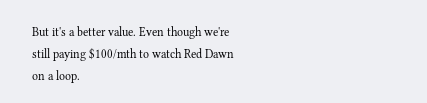But it's a better value. Even though we're still paying $100/mth to watch Red Dawn on a loop.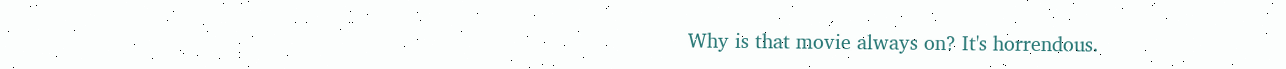Why is that movie always on? It's horrendous.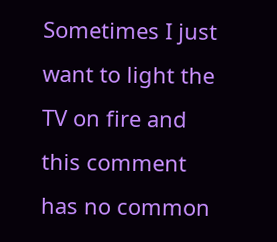Sometimes I just want to light the TV on fire and this comment has no common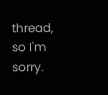thread, so I'm sorry.